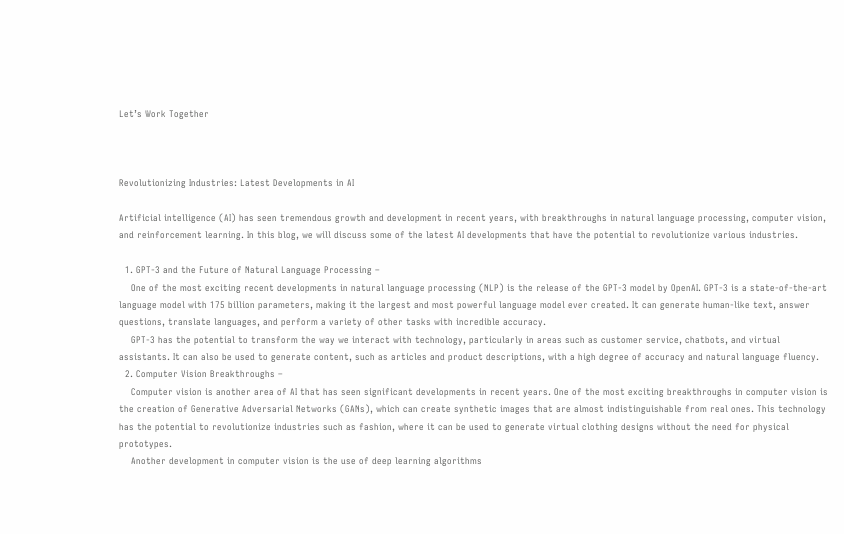Let’s Work Together



Revolutionizing Industries: Latest Developments in AI

Artificial intelligence (AI) has seen tremendous growth and development in recent years, with breakthroughs in natural language processing, computer vision, and reinforcement learning. In this blog, we will discuss some of the latest AI developments that have the potential to revolutionize various industries.

  1. GPT-3 and the Future of Natural Language Processing –
    One of the most exciting recent developments in natural language processing (NLP) is the release of the GPT-3 model by OpenAI. GPT-3 is a state-of-the-art language model with 175 billion parameters, making it the largest and most powerful language model ever created. It can generate human-like text, answer questions, translate languages, and perform a variety of other tasks with incredible accuracy.
    GPT-3 has the potential to transform the way we interact with technology, particularly in areas such as customer service, chatbots, and virtual assistants. It can also be used to generate content, such as articles and product descriptions, with a high degree of accuracy and natural language fluency.
  2. Computer Vision Breakthroughs –
    Computer vision is another area of AI that has seen significant developments in recent years. One of the most exciting breakthroughs in computer vision is the creation of Generative Adversarial Networks (GANs), which can create synthetic images that are almost indistinguishable from real ones. This technology has the potential to revolutionize industries such as fashion, where it can be used to generate virtual clothing designs without the need for physical prototypes.
    Another development in computer vision is the use of deep learning algorithms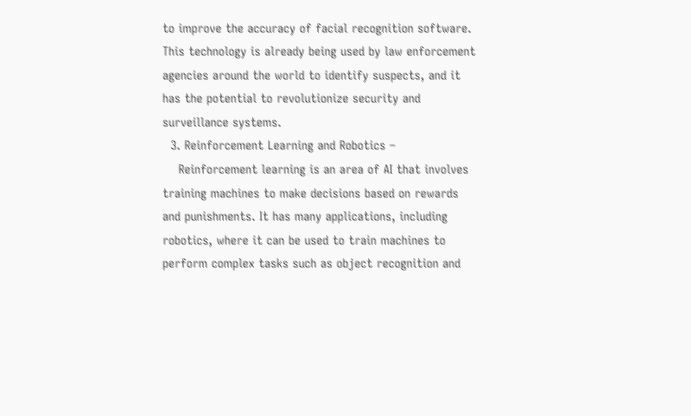to improve the accuracy of facial recognition software. This technology is already being used by law enforcement agencies around the world to identify suspects, and it has the potential to revolutionize security and surveillance systems.
  3. Reinforcement Learning and Robotics –
    Reinforcement learning is an area of AI that involves training machines to make decisions based on rewards and punishments. It has many applications, including robotics, where it can be used to train machines to perform complex tasks such as object recognition and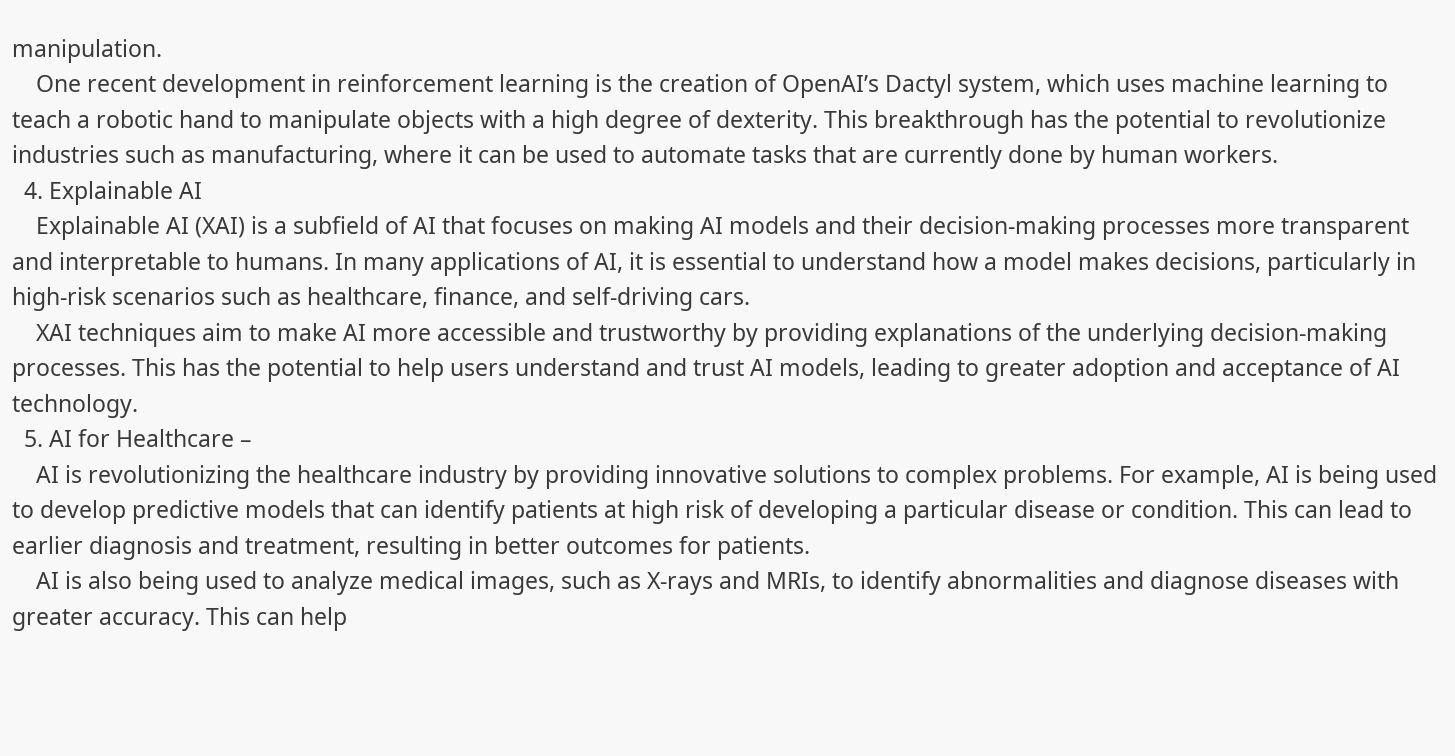manipulation.
    One recent development in reinforcement learning is the creation of OpenAI’s Dactyl system, which uses machine learning to teach a robotic hand to manipulate objects with a high degree of dexterity. This breakthrough has the potential to revolutionize industries such as manufacturing, where it can be used to automate tasks that are currently done by human workers.
  4. Explainable AI
    Explainable AI (XAI) is a subfield of AI that focuses on making AI models and their decision-making processes more transparent and interpretable to humans. In many applications of AI, it is essential to understand how a model makes decisions, particularly in high-risk scenarios such as healthcare, finance, and self-driving cars.
    XAI techniques aim to make AI more accessible and trustworthy by providing explanations of the underlying decision-making processes. This has the potential to help users understand and trust AI models, leading to greater adoption and acceptance of AI technology.
  5. AI for Healthcare –
    AI is revolutionizing the healthcare industry by providing innovative solutions to complex problems. For example, AI is being used to develop predictive models that can identify patients at high risk of developing a particular disease or condition. This can lead to earlier diagnosis and treatment, resulting in better outcomes for patients.
    AI is also being used to analyze medical images, such as X-rays and MRIs, to identify abnormalities and diagnose diseases with greater accuracy. This can help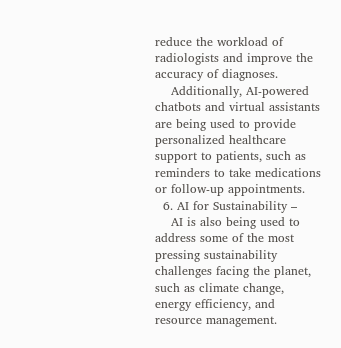reduce the workload of radiologists and improve the accuracy of diagnoses.
    Additionally, AI-powered chatbots and virtual assistants are being used to provide personalized healthcare support to patients, such as reminders to take medications or follow-up appointments.
  6. AI for Sustainability –
    AI is also being used to address some of the most pressing sustainability challenges facing the planet, such as climate change, energy efficiency, and resource management.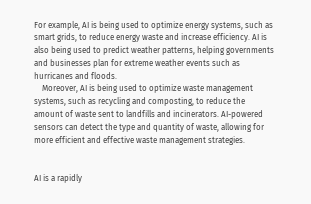For example, AI is being used to optimize energy systems, such as smart grids, to reduce energy waste and increase efficiency. AI is also being used to predict weather patterns, helping governments and businesses plan for extreme weather events such as hurricanes and floods.
    Moreover, AI is being used to optimize waste management systems, such as recycling and composting, to reduce the amount of waste sent to landfills and incinerators. AI-powered sensors can detect the type and quantity of waste, allowing for more efficient and effective waste management strategies.


AI is a rapidly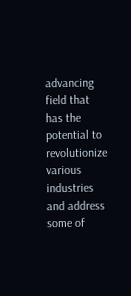advancing field that has the potential to revolutionize various industries and address some of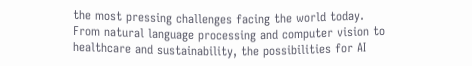the most pressing challenges facing the world today. From natural language processing and computer vision to healthcare and sustainability, the possibilities for AI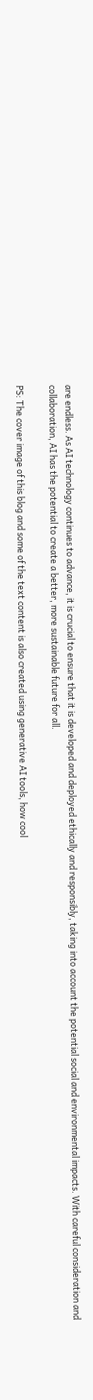are endless. As AI technology continues to advance, it is crucial to ensure that it is developed and deployed ethically and responsibly, taking into account the potential social and environmental impacts. With careful consideration and collaboration, AI has the potential to create a better, more sustainable future for all.

PS: The cover image of this blog and some of the text content is also created using generative AI tools, how cool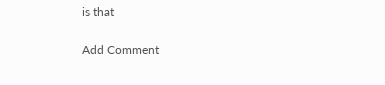is that

Add Comment